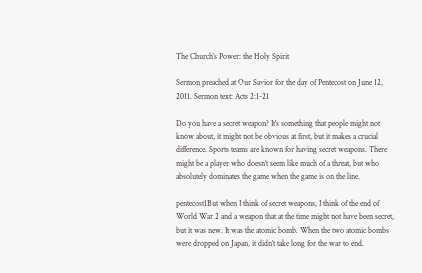The Church’s Power: the Holy Spirit

Sermon preached at Our Savior for the day of Pentecost on June 12, 2011. Sermon text: Acts 2:1-21

Do you have a secret weapon? It’s something that people might not know about, it might not be obvious at first, but it makes a crucial difference. Sports teams are known for having secret weapons. There might be a player who doesn’t seem like much of a threat, but who absolutely dominates the game when the game is on the line.

pentecost1But when I think of secret weapons, I think of the end of World War 2 and a weapon that at the time might not have been secret, but it was new. It was the atomic bomb. When the two atomic bombs were dropped on Japan, it didn’t take long for the war to end.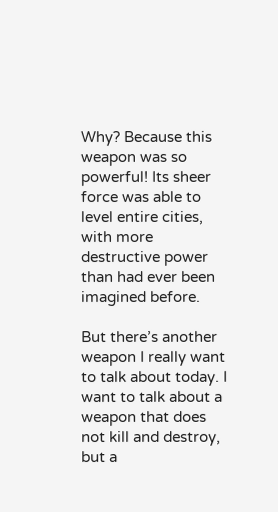Why? Because this weapon was so powerful! Its sheer force was able to level entire cities, with more destructive power than had ever been imagined before.

But there’s another weapon I really want to talk about today. I want to talk about a weapon that does not kill and destroy, but a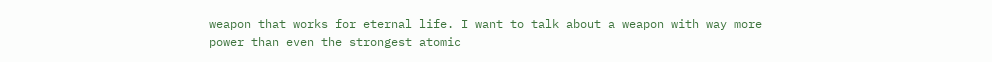weapon that works for eternal life. I want to talk about a weapon with way more power than even the strongest atomic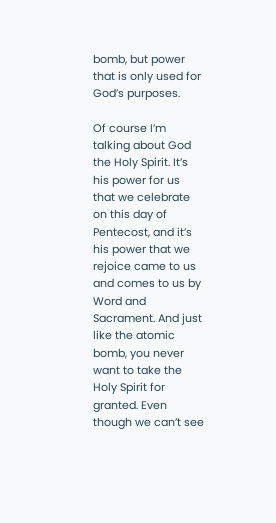bomb, but power that is only used for God’s purposes.

Of course I’m talking about God the Holy Spirit. It’s his power for us that we celebrate on this day of Pentecost, and it’s his power that we rejoice came to us and comes to us by Word and Sacrament. And just like the atomic bomb, you never want to take the Holy Spirit for granted. Even though we can’t see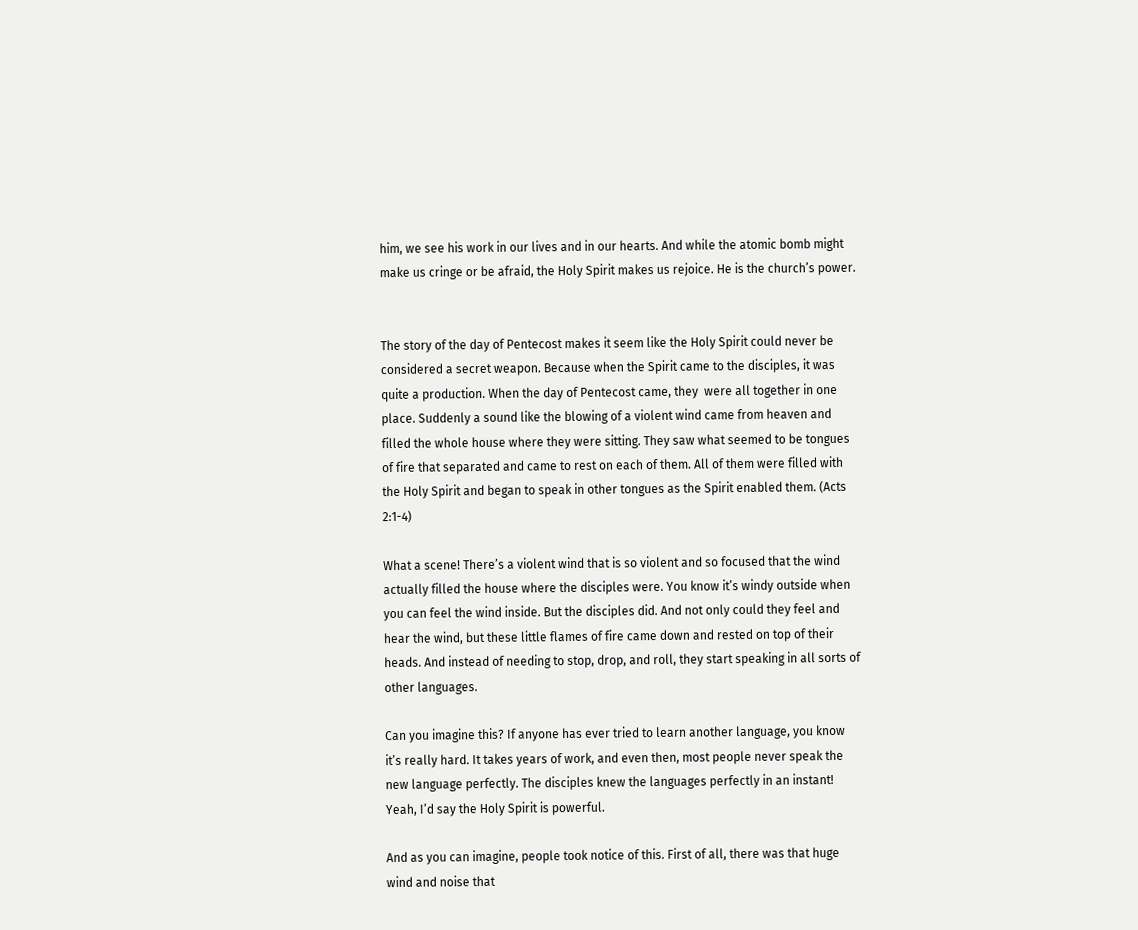him, we see his work in our lives and in our hearts. And while the atomic bomb might make us cringe or be afraid, the Holy Spirit makes us rejoice. He is the church’s power.


The story of the day of Pentecost makes it seem like the Holy Spirit could never be considered a secret weapon. Because when the Spirit came to the disciples, it was quite a production. When the day of Pentecost came, they  were all together in one place. Suddenly a sound like the blowing of a violent wind came from heaven and filled the whole house where they were sitting. They saw what seemed to be tongues of fire that separated and came to rest on each of them. All of them were filled with the Holy Spirit and began to speak in other tongues as the Spirit enabled them. (Acts 2:1-4)

What a scene! There’s a violent wind that is so violent and so focused that the wind actually filled the house where the disciples were. You know it’s windy outside when you can feel the wind inside. But the disciples did. And not only could they feel and hear the wind, but these little flames of fire came down and rested on top of their heads. And instead of needing to stop, drop, and roll, they start speaking in all sorts of other languages.

Can you imagine this? If anyone has ever tried to learn another language, you know it’s really hard. It takes years of work, and even then, most people never speak the new language perfectly. The disciples knew the languages perfectly in an instant! Yeah, I’d say the Holy Spirit is powerful.

And as you can imagine, people took notice of this. First of all, there was that huge wind and noise that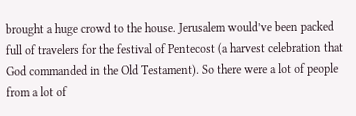brought a huge crowd to the house. Jerusalem would’ve been packed full of travelers for the festival of Pentecost (a harvest celebration that God commanded in the Old Testament). So there were a lot of people from a lot of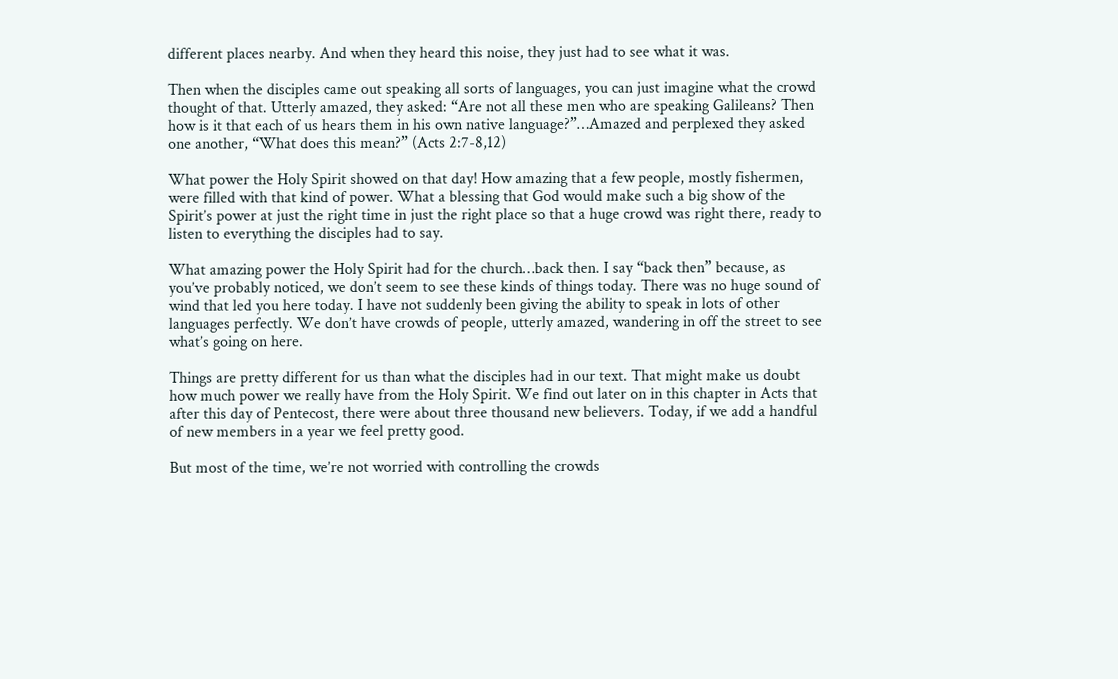different places nearby. And when they heard this noise, they just had to see what it was.

Then when the disciples came out speaking all sorts of languages, you can just imagine what the crowd thought of that. Utterly amazed, they asked: “Are not all these men who are speaking Galileans? Then how is it that each of us hears them in his own native language?”…Amazed and perplexed they asked one another, “What does this mean?” (Acts 2:7-8,12)

What power the Holy Spirit showed on that day! How amazing that a few people, mostly fishermen, were filled with that kind of power. What a blessing that God would make such a big show of the Spirit’s power at just the right time in just the right place so that a huge crowd was right there, ready to listen to everything the disciples had to say.

What amazing power the Holy Spirit had for the church…back then. I say “back then” because, as you’ve probably noticed, we don’t seem to see these kinds of things today. There was no huge sound of wind that led you here today. I have not suddenly been giving the ability to speak in lots of other languages perfectly. We don’t have crowds of people, utterly amazed, wandering in off the street to see what’s going on here.

Things are pretty different for us than what the disciples had in our text. That might make us doubt how much power we really have from the Holy Spirit. We find out later on in this chapter in Acts that after this day of Pentecost, there were about three thousand new believers. Today, if we add a handful of new members in a year we feel pretty good.

But most of the time, we’re not worried with controlling the crowds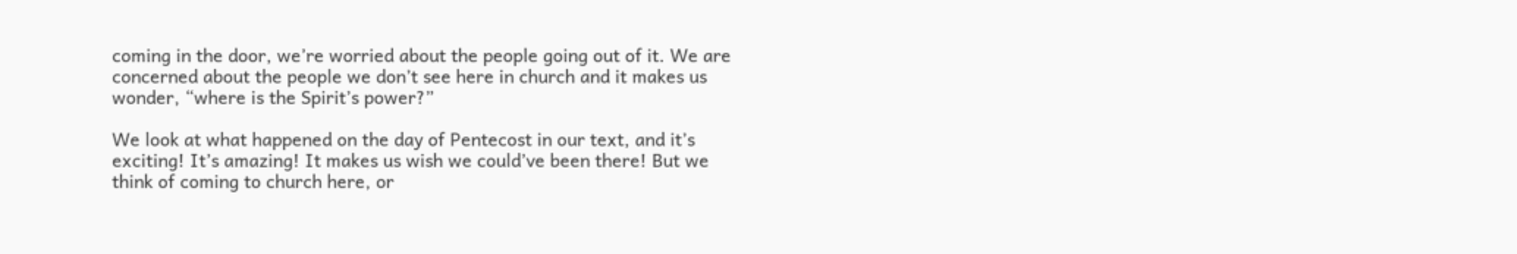coming in the door, we’re worried about the people going out of it. We are concerned about the people we don’t see here in church and it makes us wonder, “where is the Spirit’s power?”

We look at what happened on the day of Pentecost in our text, and it’s exciting! It’s amazing! It makes us wish we could’ve been there! But we think of coming to church here, or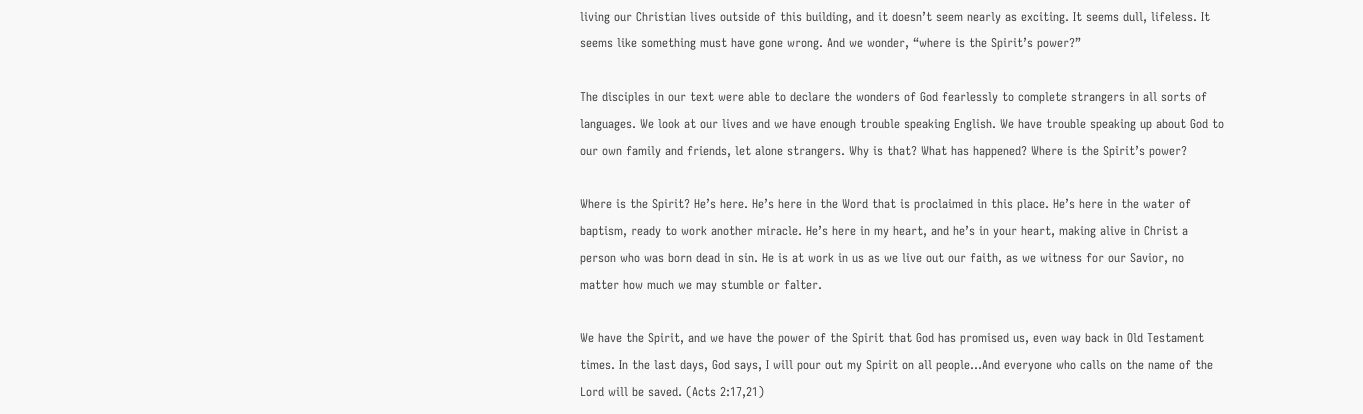living our Christian lives outside of this building, and it doesn’t seem nearly as exciting. It seems dull, lifeless. It seems like something must have gone wrong. And we wonder, “where is the Spirit’s power?”

The disciples in our text were able to declare the wonders of God fearlessly to complete strangers in all sorts of languages. We look at our lives and we have enough trouble speaking English. We have trouble speaking up about God to our own family and friends, let alone strangers. Why is that? What has happened? Where is the Spirit’s power?

Where is the Spirit? He’s here. He’s here in the Word that is proclaimed in this place. He’s here in the water of baptism, ready to work another miracle. He’s here in my heart, and he’s in your heart, making alive in Christ a person who was born dead in sin. He is at work in us as we live out our faith, as we witness for our Savior, no matter how much we may stumble or falter.

We have the Spirit, and we have the power of the Spirit that God has promised us, even way back in Old Testament times. In the last days, God says, I will pour out my Spirit on all people…And everyone who calls on the name of the Lord will be saved. (Acts 2:17,21)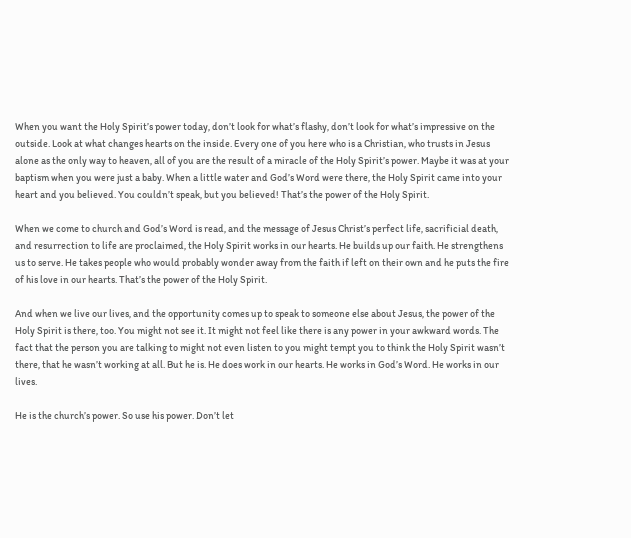When you want the Holy Spirit’s power today, don’t look for what’s flashy, don’t look for what’s impressive on the outside. Look at what changes hearts on the inside. Every one of you here who is a Christian, who trusts in Jesus alone as the only way to heaven, all of you are the result of a miracle of the Holy Spirit’s power. Maybe it was at your baptism when you were just a baby. When a little water and God’s Word were there, the Holy Spirit came into your heart and you believed. You couldn’t speak, but you believed! That’s the power of the Holy Spirit.

When we come to church and God’s Word is read, and the message of Jesus Christ’s perfect life, sacrificial death, and resurrection to life are proclaimed, the Holy Spirit works in our hearts. He builds up our faith. He strengthens us to serve. He takes people who would probably wonder away from the faith if left on their own and he puts the fire of his love in our hearts. That’s the power of the Holy Spirit.

And when we live our lives, and the opportunity comes up to speak to someone else about Jesus, the power of the Holy Spirit is there, too. You might not see it. It might not feel like there is any power in your awkward words. The fact that the person you are talking to might not even listen to you might tempt you to think the Holy Spirit wasn’t there, that he wasn’t working at all. But he is. He does work in our hearts. He works in God’s Word. He works in our lives.

He is the church’s power. So use his power. Don’t let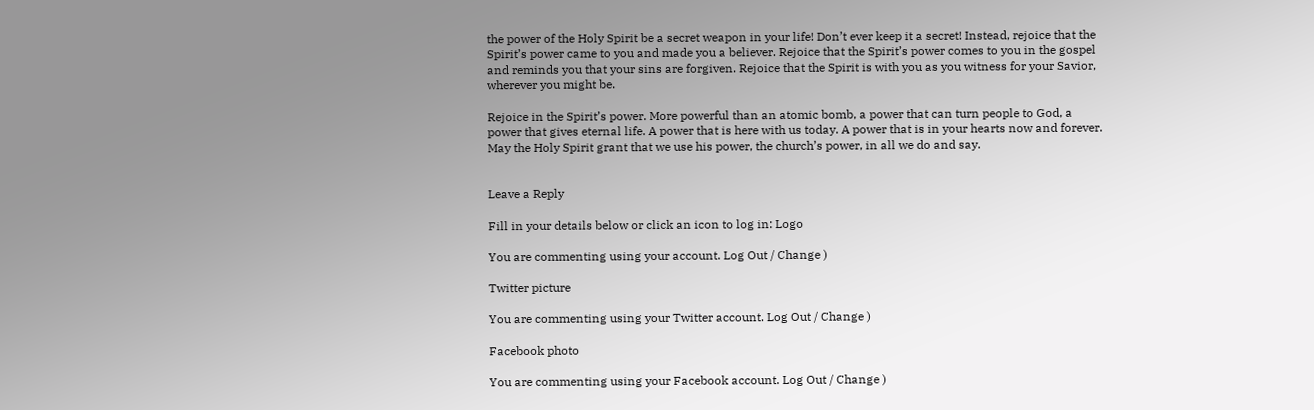the power of the Holy Spirit be a secret weapon in your life! Don’t ever keep it a secret! Instead, rejoice that the Spirit’s power came to you and made you a believer. Rejoice that the Spirit’s power comes to you in the gospel and reminds you that your sins are forgiven. Rejoice that the Spirit is with you as you witness for your Savior, wherever you might be.

Rejoice in the Spirit’s power. More powerful than an atomic bomb, a power that can turn people to God, a power that gives eternal life. A power that is here with us today. A power that is in your hearts now and forever. May the Holy Spirit grant that we use his power, the church’s power, in all we do and say.


Leave a Reply

Fill in your details below or click an icon to log in: Logo

You are commenting using your account. Log Out / Change )

Twitter picture

You are commenting using your Twitter account. Log Out / Change )

Facebook photo

You are commenting using your Facebook account. Log Out / Change )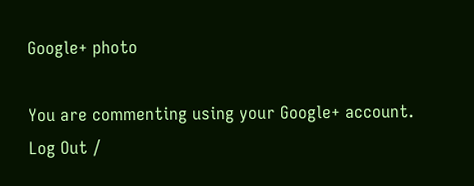Google+ photo

You are commenting using your Google+ account. Log Out /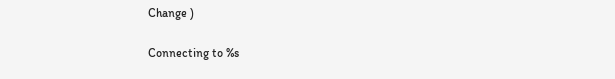Change )

Connecting to %s